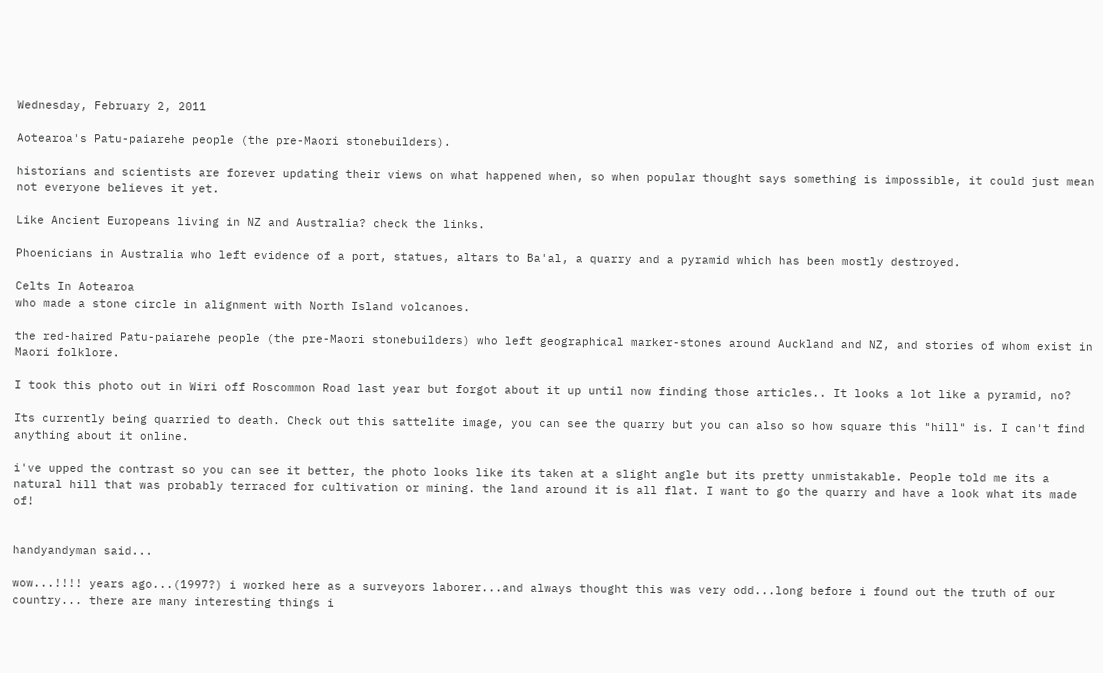Wednesday, February 2, 2011

Aotearoa's Patu-paiarehe people (the pre-Maori stonebuilders).

historians and scientists are forever updating their views on what happened when, so when popular thought says something is impossible, it could just mean not everyone believes it yet.

Like Ancient Europeans living in NZ and Australia? check the links.

Phoenicians in Australia who left evidence of a port, statues, altars to Ba'al, a quarry and a pyramid which has been mostly destroyed.

Celts In Aotearoa
who made a stone circle in alignment with North Island volcanoes.

the red-haired Patu-paiarehe people (the pre-Maori stonebuilders) who left geographical marker-stones around Auckland and NZ, and stories of whom exist in Maori folklore.

I took this photo out in Wiri off Roscommon Road last year but forgot about it up until now finding those articles.. It looks a lot like a pyramid, no?

Its currently being quarried to death. Check out this sattelite image, you can see the quarry but you can also so how square this "hill" is. I can't find anything about it online.

i've upped the contrast so you can see it better, the photo looks like its taken at a slight angle but its pretty unmistakable. People told me its a natural hill that was probably terraced for cultivation or mining. the land around it is all flat. I want to go the quarry and have a look what its made of!


handyandyman said...

wow...!!!! years ago...(1997?) i worked here as a surveyors laborer...and always thought this was very odd...long before i found out the truth of our country... there are many interesting things i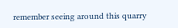remember seeing around this quarry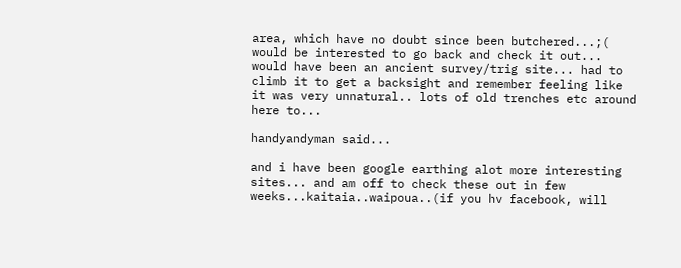area, which have no doubt since been butchered...;( would be interested to go back and check it out... would have been an ancient survey/trig site... had to climb it to get a backsight and remember feeling like it was very unnatural.. lots of old trenches etc around here to...

handyandyman said...

and i have been google earthing alot more interesting sites... and am off to check these out in few weeks...kaitaia..waipoua..(if you hv facebook, will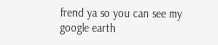frend ya so you can see my google earth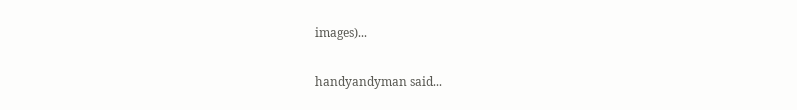images)...

handyandyman said...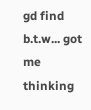gd find b.t.w... got me thinking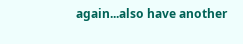again...also have another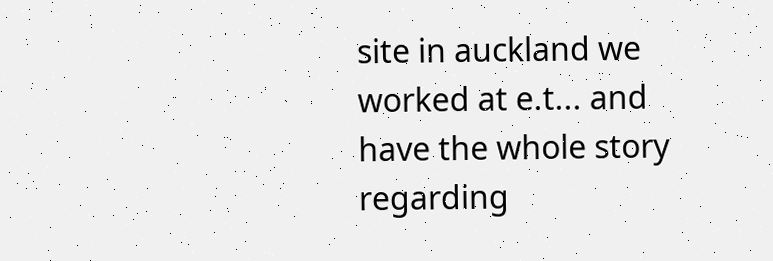site in auckland we worked at e.t... and have the whole story regarding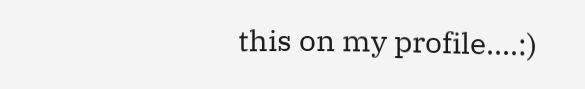this on my profile....:)